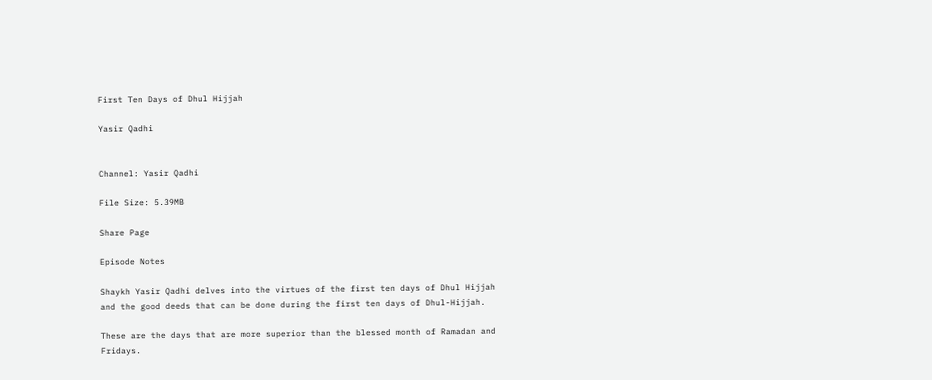First Ten Days of Dhul Hijjah

Yasir Qadhi


Channel: Yasir Qadhi

File Size: 5.39MB

Share Page

Episode Notes

Shaykh Yasir Qadhi delves into the virtues of the first ten days of Dhul Hijjah and the good deeds that can be done during the first ten days of Dhul-Hijjah.

These are the days that are more superior than the blessed month of Ramadan and Fridays.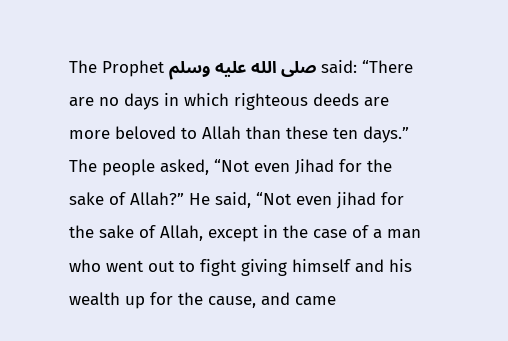The Prophet صلى الله عليه وسلم said: “There are no days in which righteous deeds are more beloved to Allah than these ten days.” The people asked, “Not even Jihad for the sake of Allah?” He said, “Not even jihad for the sake of Allah, except in the case of a man who went out to fight giving himself and his wealth up for the cause, and came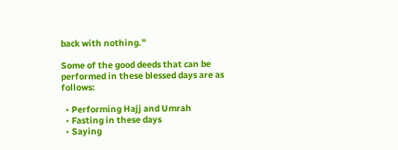back with nothing.”

Some of the good deeds that can be performed in these blessed days are as follows:

  • Performing Hajj and Umrah
  • Fasting in these days
  • Saying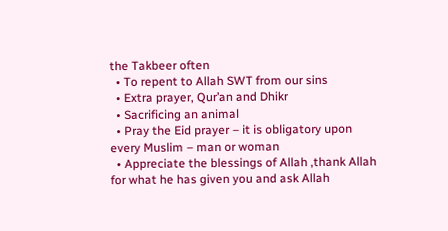the Takbeer often
  • To repent to Allah SWT from our sins
  • Extra prayer, Qur’an and Dhikr
  • Sacrificing an animal
  • Pray the Eid prayer – it is obligatory upon every Muslim – man or woman
  • Appreciate the blessings of Allah ,thank Allah for what he has given you and ask Allah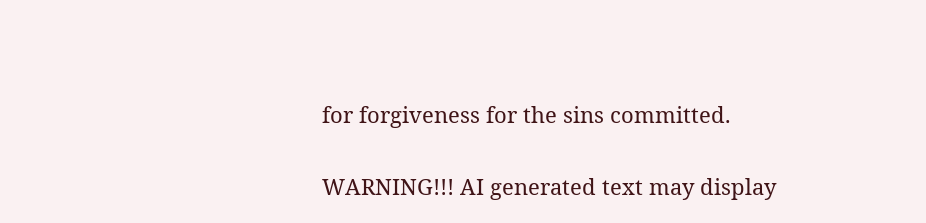for forgiveness for the sins committed.


WARNING!!! AI generated text may display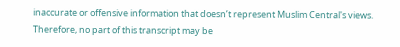inaccurate or offensive information that doesn’t represent Muslim Central's views. Therefore, no part of this transcript may be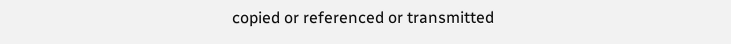copied or referenced or transmitted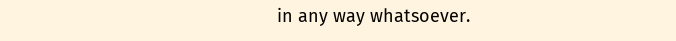in any way whatsoever.